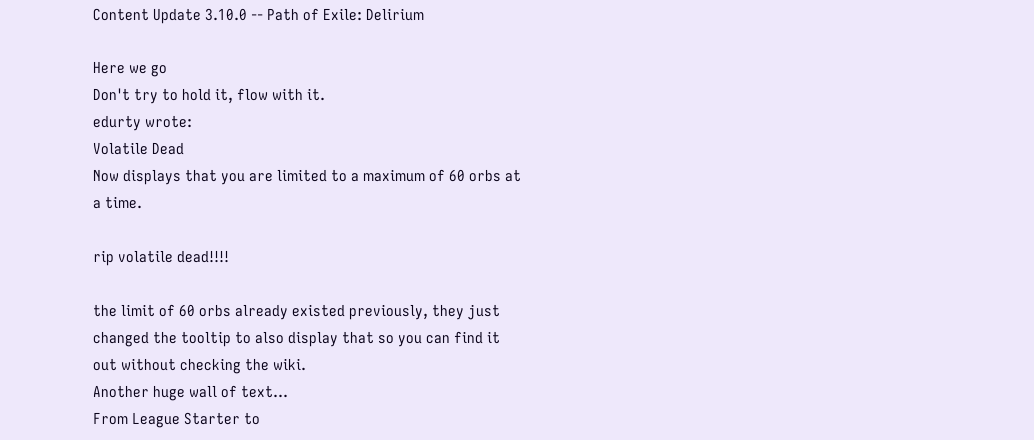Content Update 3.10.0 -- Path of Exile: Delirium

Here we go
Don't try to hold it, flow with it.
edurty wrote:
Volatile Dead
Now displays that you are limited to a maximum of 60 orbs at a time.

rip volatile dead!!!!

the limit of 60 orbs already existed previously, they just changed the tooltip to also display that so you can find it out without checking the wiki.
Another huge wall of text...
From League Starter to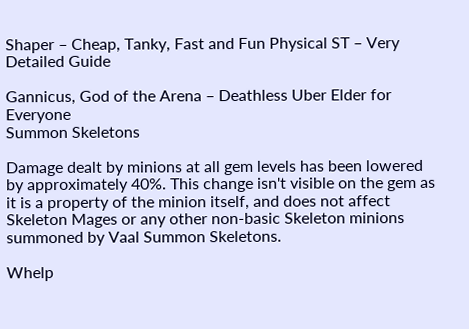Shaper – Cheap, Tanky, Fast and Fun Physical ST – Very Detailed Guide

Gannicus, God of the Arena – Deathless Uber Elder for Everyone
Summon Skeletons

Damage dealt by minions at all gem levels has been lowered by approximately 40%. This change isn't visible on the gem as it is a property of the minion itself, and does not affect Skeleton Mages or any other non-basic Skeleton minions summoned by Vaal Summon Skeletons.

Whelp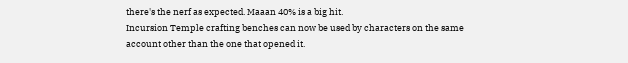there's the nerf as expected. Maaan 40% is a big hit.
Incursion Temple crafting benches can now be used by characters on the same account other than the one that opened it.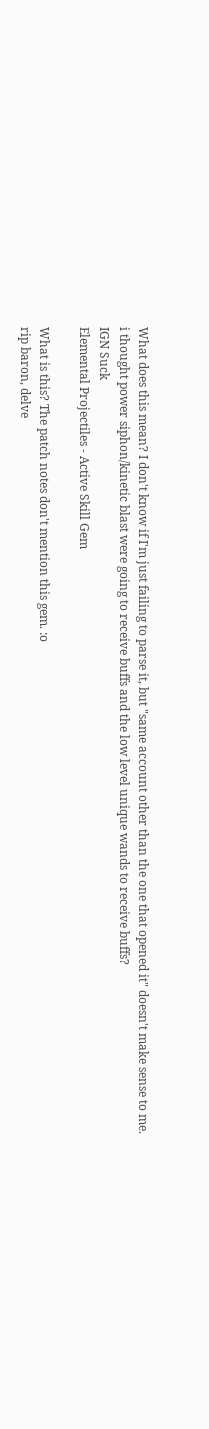What does this mean? I don't know if I'm just failing to parse it, but "same account other than the one that opened it" doesn't make sense to me.
i thought power siphon/kinetic blast were going to receive buffs and the low level unique wands to receive buffs?
IGN Suck
Elemental Projectiles - Active Skill Gem

What is this? The patch notes don't mention this gem. :o
rip baron, delve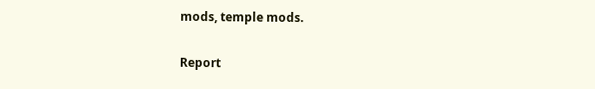mods, temple mods.

Report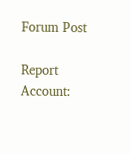Forum Post

Report Account: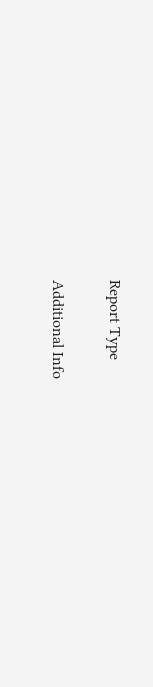Report Type

Additional Info